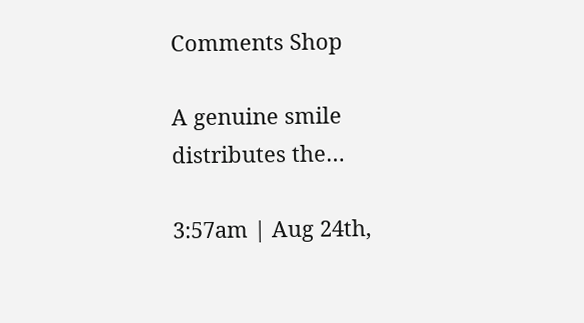Comments Shop

A genuine smile distributes the…

3:57am | Aug 24th,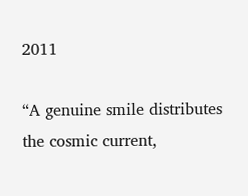2011

“A genuine smile distributes the cosmic current,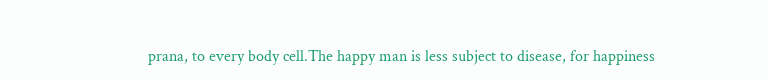prana, to every body cell.The happy man is less subject to disease, for happiness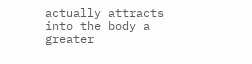actually attracts into the body a greater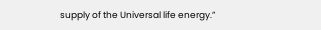supply of the Universal life energy.”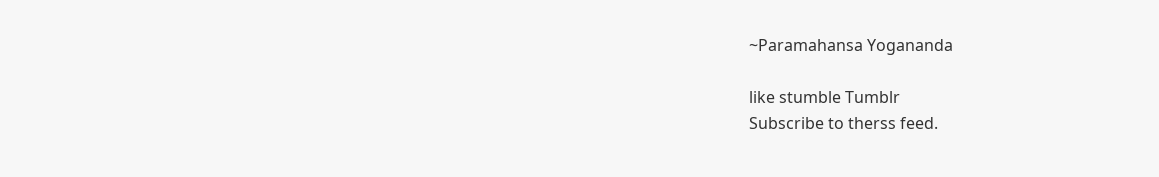~Paramahansa Yogananda

like stumble Tumblr
Subscribe to therss feed.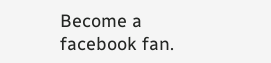Become a facebook fan.